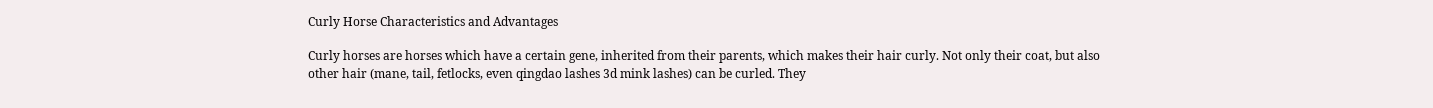Curly Horse Characteristics and Advantages

Curly horses are horses which have a certain gene, inherited from their parents, which makes their hair curly. Not only their coat, but also other hair (mane, tail, fetlocks, even qingdao lashes 3d mink lashes) can be curled. They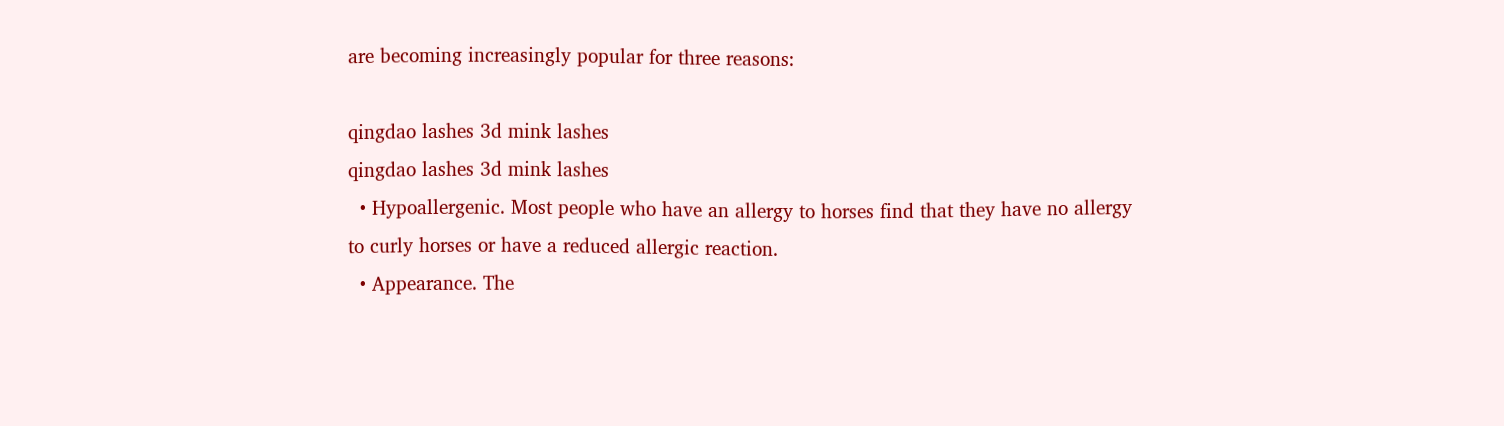are becoming increasingly popular for three reasons:

qingdao lashes 3d mink lashes
qingdao lashes 3d mink lashes
  • Hypoallergenic. Most people who have an allergy to horses find that they have no allergy to curly horses or have a reduced allergic reaction.
  • Appearance. The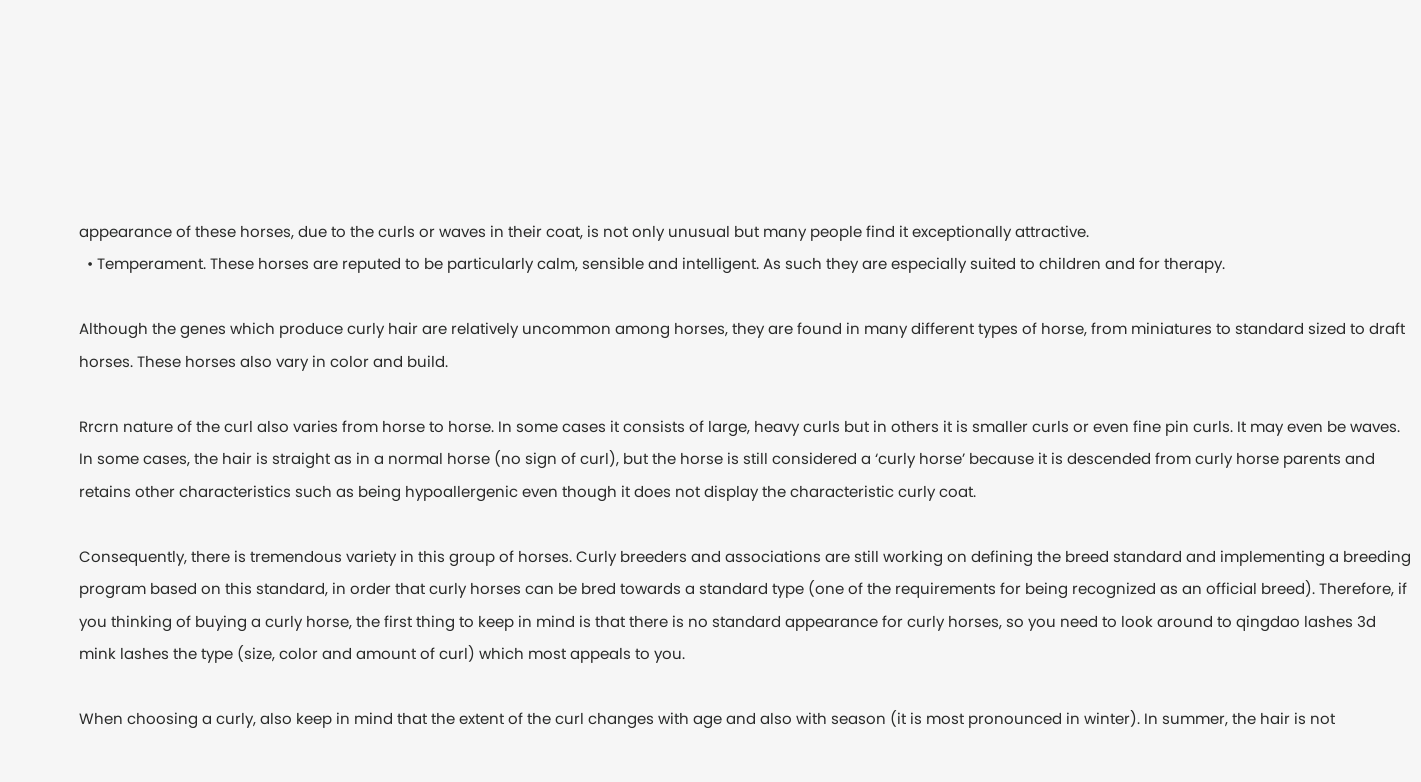appearance of these horses, due to the curls or waves in their coat, is not only unusual but many people find it exceptionally attractive.
  • Temperament. These horses are reputed to be particularly calm, sensible and intelligent. As such they are especially suited to children and for therapy.

Although the genes which produce curly hair are relatively uncommon among horses, they are found in many different types of horse, from miniatures to standard sized to draft horses. These horses also vary in color and build.

Rrcrn nature of the curl also varies from horse to horse. In some cases it consists of large, heavy curls but in others it is smaller curls or even fine pin curls. It may even be waves. In some cases, the hair is straight as in a normal horse (no sign of curl), but the horse is still considered a ‘curly horse’ because it is descended from curly horse parents and retains other characteristics such as being hypoallergenic even though it does not display the characteristic curly coat.

Consequently, there is tremendous variety in this group of horses. Curly breeders and associations are still working on defining the breed standard and implementing a breeding program based on this standard, in order that curly horses can be bred towards a standard type (one of the requirements for being recognized as an official breed). Therefore, if you thinking of buying a curly horse, the first thing to keep in mind is that there is no standard appearance for curly horses, so you need to look around to qingdao lashes 3d mink lashes the type (size, color and amount of curl) which most appeals to you.

When choosing a curly, also keep in mind that the extent of the curl changes with age and also with season (it is most pronounced in winter). In summer, the hair is not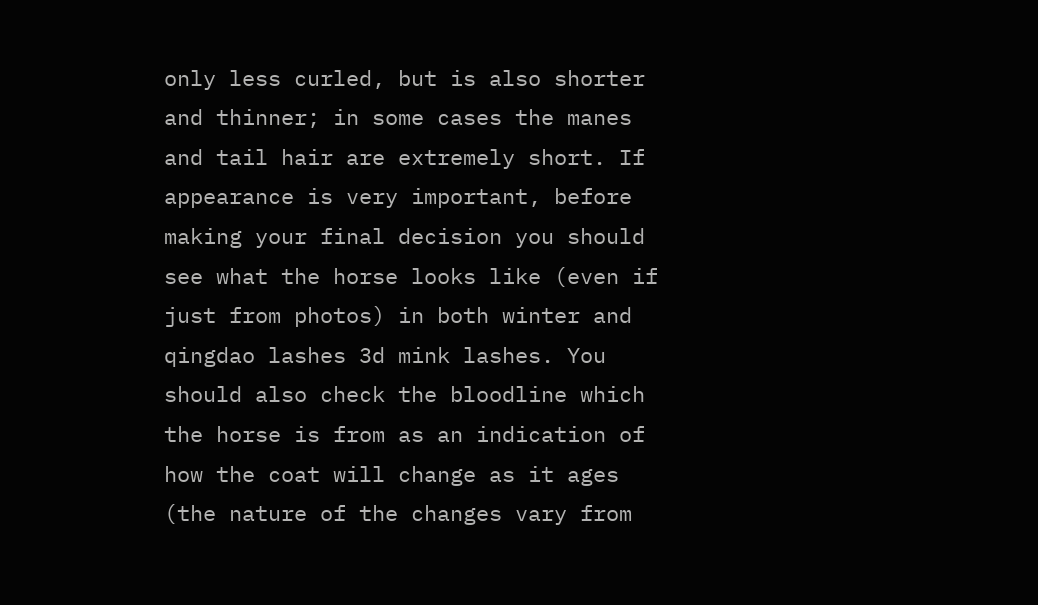only less curled, but is also shorter and thinner; in some cases the manes and tail hair are extremely short. If appearance is very important, before making your final decision you should see what the horse looks like (even if just from photos) in both winter and qingdao lashes 3d mink lashes. You should also check the bloodline which the horse is from as an indication of how the coat will change as it ages (the nature of the changes vary from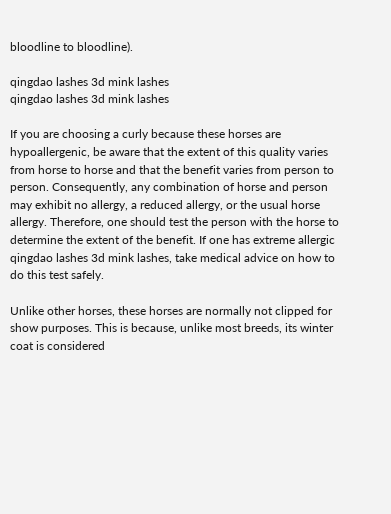bloodline to bloodline).

qingdao lashes 3d mink lashes
qingdao lashes 3d mink lashes

If you are choosing a curly because these horses are hypoallergenic, be aware that the extent of this quality varies from horse to horse and that the benefit varies from person to person. Consequently, any combination of horse and person may exhibit no allergy, a reduced allergy, or the usual horse allergy. Therefore, one should test the person with the horse to determine the extent of the benefit. If one has extreme allergic qingdao lashes 3d mink lashes, take medical advice on how to do this test safely.

Unlike other horses, these horses are normally not clipped for show purposes. This is because, unlike most breeds, its winter coat is considered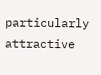particularly attractive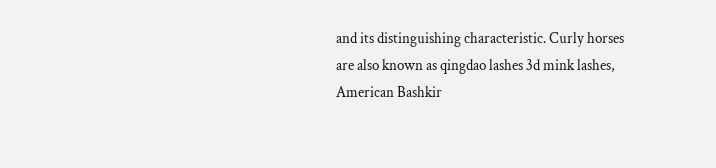and its distinguishing characteristic. Curly horses are also known as qingdao lashes 3d mink lashes, American Bashkir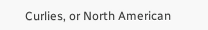Curlies, or North American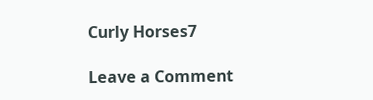Curly Horses7

Leave a Comment